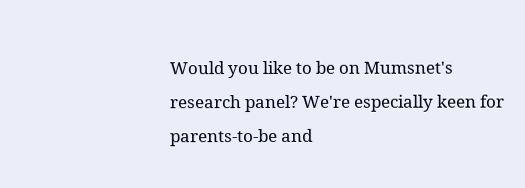Would you like to be on Mumsnet's research panel? We're especially keen for parents-to-be and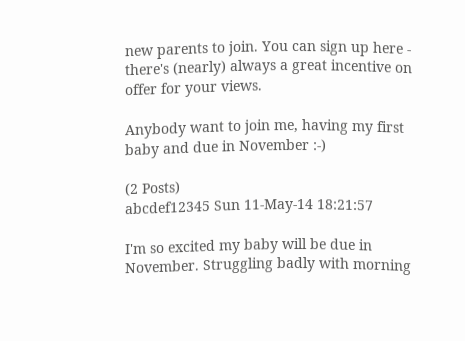new parents to join. You can sign up here - there's (nearly) always a great incentive on offer for your views.

Anybody want to join me, having my first baby and due in November :-)

(2 Posts)
abcdef12345 Sun 11-May-14 18:21:57

I'm so excited my baby will be due in November. Struggling badly with morning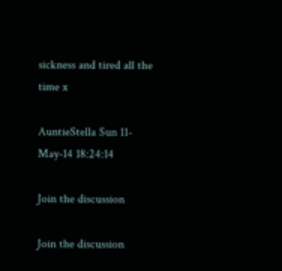sickness and tired all the time x

AuntieStella Sun 11-May-14 18:24:14

Join the discussion

Join the discussion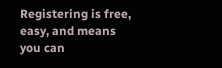Registering is free, easy, and means you can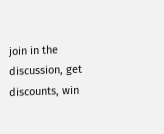join in the discussion, get discounts, win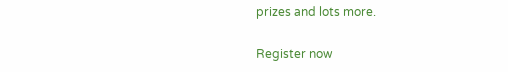prizes and lots more.

Register now